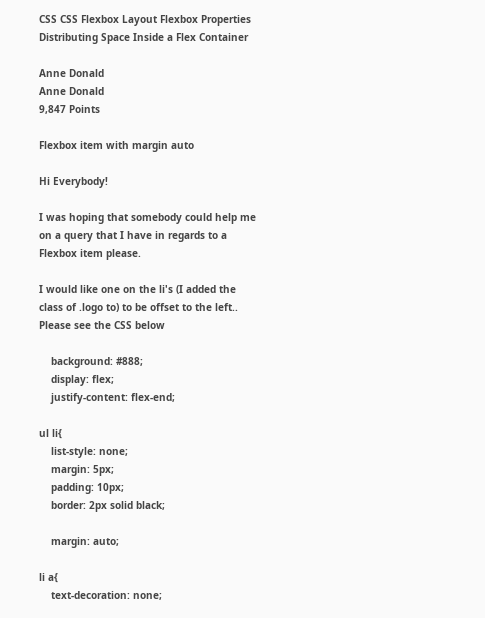CSS CSS Flexbox Layout Flexbox Properties Distributing Space Inside a Flex Container

Anne Donald
Anne Donald
9,847 Points

Flexbox item with margin auto

Hi Everybody!

I was hoping that somebody could help me on a query that I have in regards to a Flexbox item please.

I would like one on the li's (I added the class of .logo to) to be offset to the left.. Please see the CSS below

    background: #888;
    display: flex;
    justify-content: flex-end;

ul li{
    list-style: none;
    margin: 5px;
    padding: 10px;
    border: 2px solid black;

    margin: auto;

li a{
    text-decoration: none;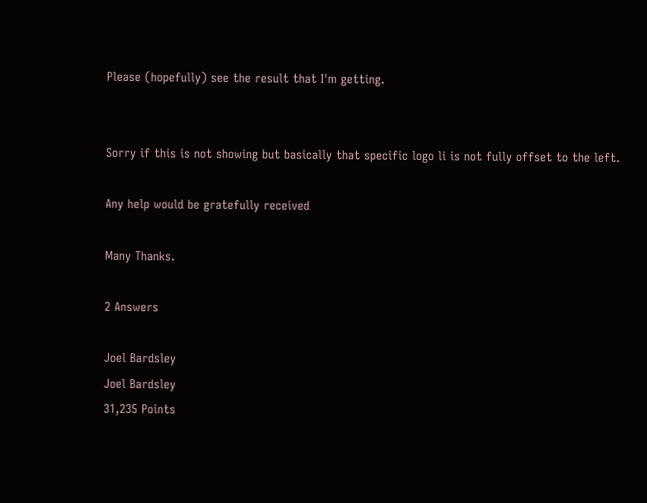Please (hopefully) see the result that I'm getting.


Sorry if this is not showing but basically that specific logo li is not fully offset to the left.

Any help would be gratefully received

Many Thanks.

2 Answers

Joel Bardsley
Joel Bardsley
31,235 Points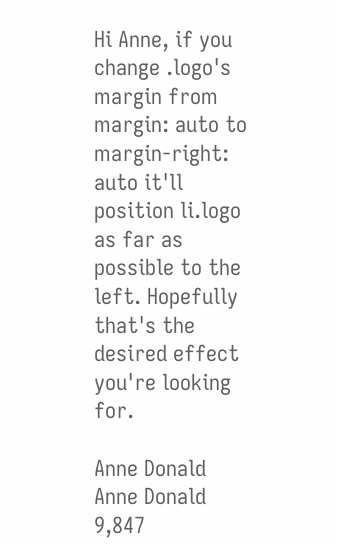Hi Anne, if you change .logo's margin from margin: auto to margin-right: auto it'll position li.logo as far as possible to the left. Hopefully that's the desired effect you're looking for.

Anne Donald
Anne Donald
9,847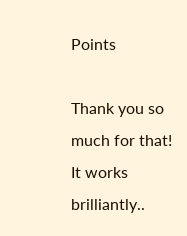Points

Thank you so much for that! It works brilliantly..